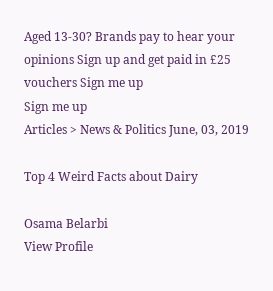Aged 13-30? Brands pay to hear your opinions Sign up and get paid in £25 vouchers Sign me up
Sign me up
Articles > News & Politics June, 03, 2019

Top 4 Weird Facts about Dairy

Osama Belarbi
View Profile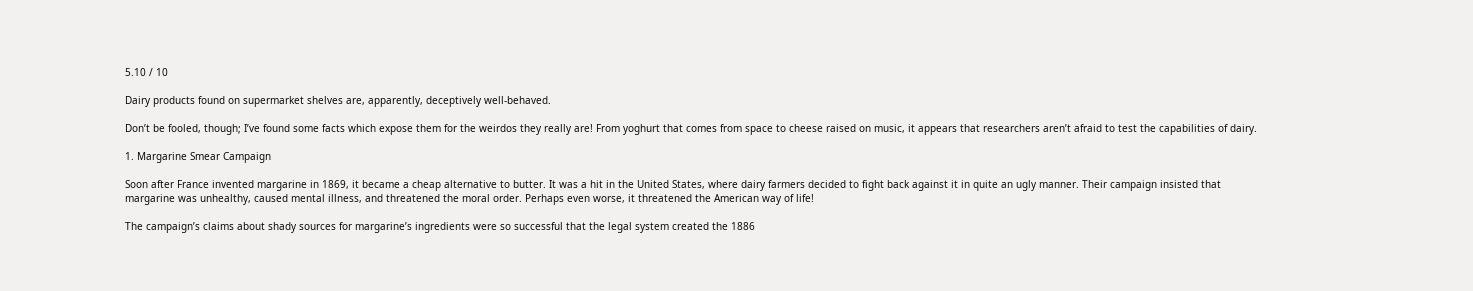5.10 / 10

Dairy products found on supermarket shelves are, apparently, deceptively well-behaved.

Don’t be fooled, though; I’ve found some facts which expose them for the weirdos they really are! From yoghurt that comes from space to cheese raised on music, it appears that researchers aren’t afraid to test the capabilities of dairy.

1. Margarine Smear Campaign

Soon after France invented margarine in 1869, it became a cheap alternative to butter. It was a hit in the United States, where dairy farmers decided to fight back against it in quite an ugly manner. Their campaign insisted that margarine was unhealthy, caused mental illness, and threatened the moral order. Perhaps even worse, it threatened the American way of life!

The campaign’s claims about shady sources for margarine’s ingredients were so successful that the legal system created the 1886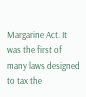Margarine Act. It was the first of many laws designed to tax the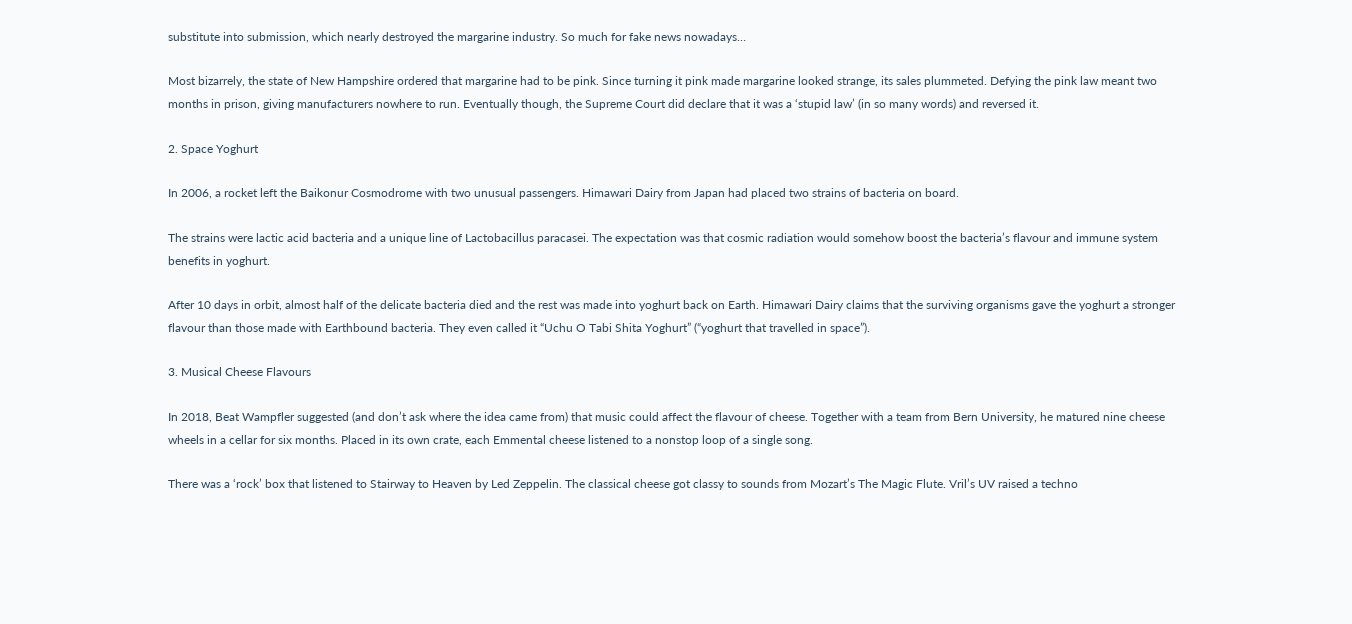substitute into submission, which nearly destroyed the margarine industry. So much for fake news nowadays…

Most bizarrely, the state of New Hampshire ordered that margarine had to be pink. Since turning it pink made margarine looked strange, its sales plummeted. Defying the pink law meant two months in prison, giving manufacturers nowhere to run. Eventually though, the Supreme Court did declare that it was a ‘stupid law’ (in so many words) and reversed it.

2. Space Yoghurt

In 2006, a rocket left the Baikonur Cosmodrome with two unusual passengers. Himawari Dairy from Japan had placed two strains of bacteria on board.

The strains were lactic acid bacteria and a unique line of Lactobacillus paracasei. The expectation was that cosmic radiation would somehow boost the bacteria’s flavour and immune system benefits in yoghurt.

After 10 days in orbit, almost half of the delicate bacteria died and the rest was made into yoghurt back on Earth. Himawari Dairy claims that the surviving organisms gave the yoghurt a stronger flavour than those made with Earthbound bacteria. They even called it “Uchu O Tabi Shita Yoghurt” (“yoghurt that travelled in space”).

3. Musical Cheese Flavours

In 2018, Beat Wampfler suggested (and don’t ask where the idea came from) that music could affect the flavour of cheese. Together with a team from Bern University, he matured nine cheese wheels in a cellar for six months. Placed in its own crate, each Emmental cheese listened to a nonstop loop of a single song.

There was a ‘rock’ box that listened to Stairway to Heaven by Led Zeppelin. The classical cheese got classy to sounds from Mozart’s The Magic Flute. Vril’s UV raised a techno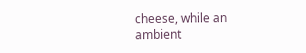cheese, while an ambient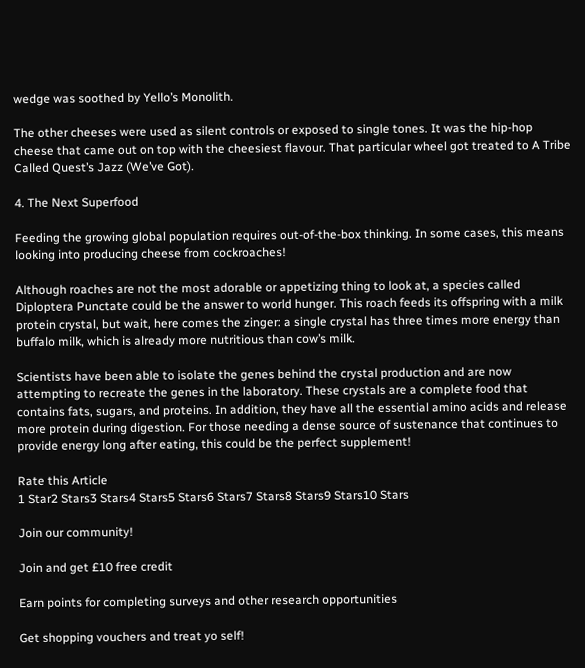wedge was soothed by Yello’s Monolith.

The other cheeses were used as silent controls or exposed to single tones. It was the hip-hop cheese that came out on top with the cheesiest flavour. That particular wheel got treated to A Tribe Called Quest’s Jazz (We’ve Got).

4. The Next Superfood

Feeding the growing global population requires out-of-the-box thinking. In some cases, this means looking into producing cheese from cockroaches!

Although roaches are not the most adorable or appetizing thing to look at, a species called Diploptera Punctate could be the answer to world hunger. This roach feeds its offspring with a milk protein crystal, but wait, here comes the zinger: a single crystal has three times more energy than buffalo milk, which is already more nutritious than cow’s milk.

Scientists have been able to isolate the genes behind the crystal production and are now attempting to recreate the genes in the laboratory. These crystals are a complete food that contains fats, sugars, and proteins. In addition, they have all the essential amino acids and release more protein during digestion. For those needing a dense source of sustenance that continues to provide energy long after eating, this could be the perfect supplement!

Rate this Article
1 Star2 Stars3 Stars4 Stars5 Stars6 Stars7 Stars8 Stars9 Stars10 Stars

Join our community!

Join and get £10 free credit

Earn points for completing surveys and other research opportunities

Get shopping vouchers and treat yo self!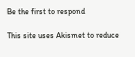Be the first to respond

This site uses Akismet to reduce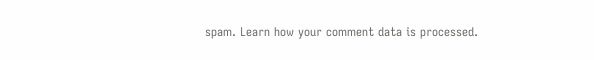spam. Learn how your comment data is processed.